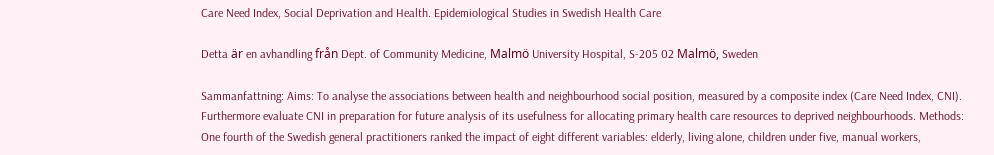Care Need Index, Social Deprivation and Health. Epidemiological Studies in Swedish Health Care

Detta är en avhandling från Dept. of Community Medicine, Malmö University Hospital, S-205 02 Malmö, Sweden

Sammanfattning: Aims: To analyse the associations between health and neighbourhood social position, measured by a composite index (Care Need Index, CNI). Furthermore evaluate CNI in preparation for future analysis of its usefulness for allocating primary health care resources to deprived neighbourhoods. Methods: One fourth of the Swedish general practitioners ranked the impact of eight different variables: elderly, living alone, children under five, manual workers,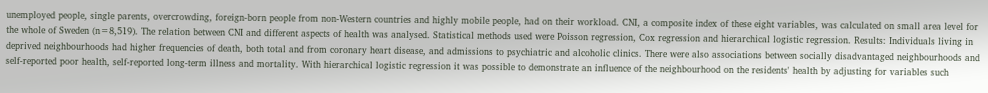unemployed people, single parents, overcrowding, foreign-born people from non-Western countries and highly mobile people, had on their workload. CNI, a composite index of these eight variables, was calculated on small area level for the whole of Sweden (n=8,519). The relation between CNI and different aspects of health was analysed. Statistical methods used were Poisson regression, Cox regression and hierarchical logistic regression. Results: Individuals living in deprived neighbourhoods had higher frequencies of death, both total and from coronary heart disease, and admissions to psychiatric and alcoholic clinics. There were also associations between socially disadvantaged neighbourhoods and self-reported poor health, self-reported long-term illness and mortality. With hierarchical logistic regression it was possible to demonstrate an influence of the neighbourhood on the residents' health by adjusting for variables such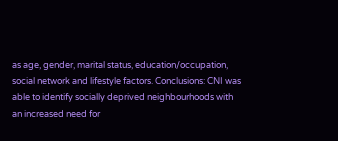as age, gender, marital status, education/occupation, social network and lifestyle factors. Conclusions: CNI was able to identify socially deprived neighbourhoods with an increased need for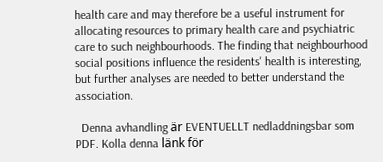health care and may therefore be a useful instrument for allocating resources to primary health care and psychiatric care to such neighbourhoods. The finding that neighbourhood social positions influence the residents' health is interesting, but further analyses are needed to better understand the association.

  Denna avhandling är EVENTUELLT nedladdningsbar som PDF. Kolla denna länk för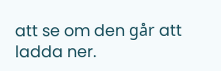att se om den går att ladda ner.